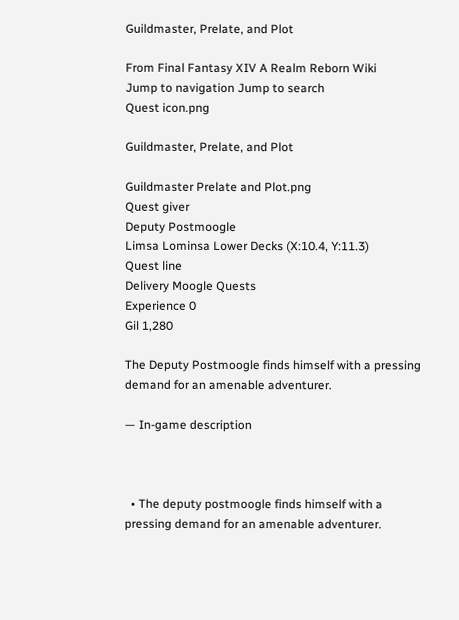Guildmaster, Prelate, and Plot

From Final Fantasy XIV A Realm Reborn Wiki
Jump to navigation Jump to search
Quest icon.png

Guildmaster, Prelate, and Plot

Guildmaster Prelate and Plot.png
Quest giver
Deputy Postmoogle
Limsa Lominsa Lower Decks (X:10.4, Y:11.3)
Quest line
Delivery Moogle Quests
Experience 0
Gil 1,280

The Deputy Postmoogle finds himself with a pressing demand for an amenable adventurer.

— In-game description



  • The deputy postmoogle finds himself with a pressing demand for an amenable adventurer.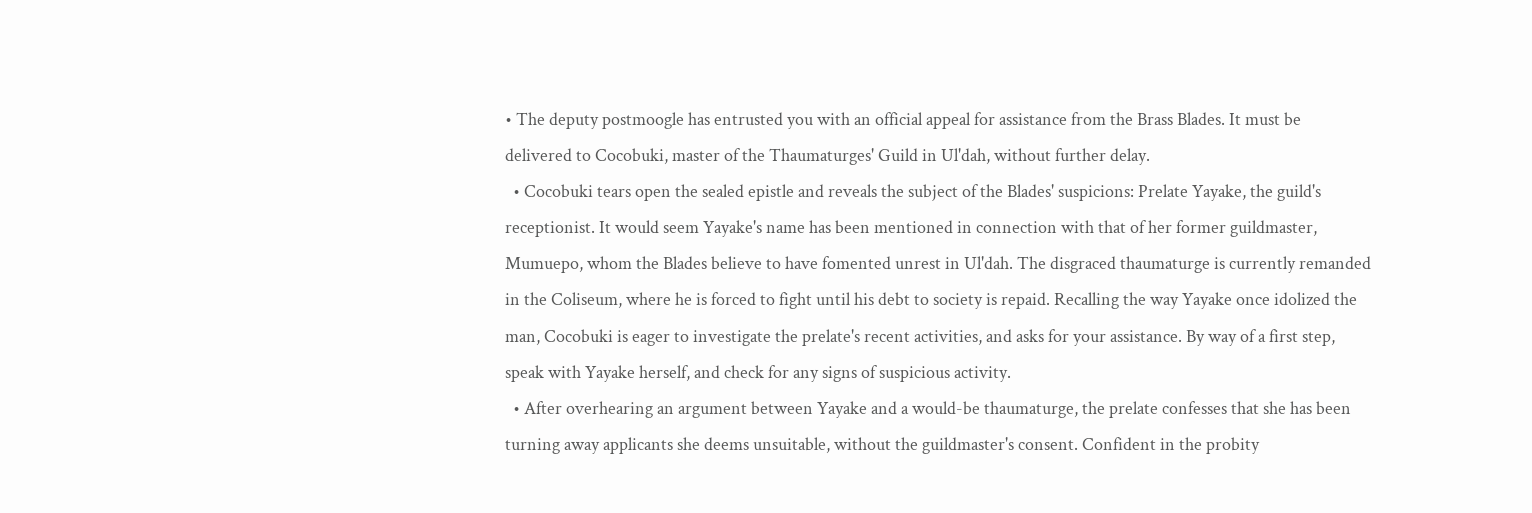• The deputy postmoogle has entrusted you with an official appeal for assistance from the Brass Blades. It must be delivered to Cocobuki, master of the Thaumaturges' Guild in Ul'dah, without further delay.
  • Cocobuki tears open the sealed epistle and reveals the subject of the Blades' suspicions: Prelate Yayake, the guild's receptionist. It would seem Yayake's name has been mentioned in connection with that of her former guildmaster, Mumuepo, whom the Blades believe to have fomented unrest in Ul'dah. The disgraced thaumaturge is currently remanded in the Coliseum, where he is forced to fight until his debt to society is repaid. Recalling the way Yayake once idolized the man, Cocobuki is eager to investigate the prelate's recent activities, and asks for your assistance. By way of a first step, speak with Yayake herself, and check for any signs of suspicious activity.
  • After overhearing an argument between Yayake and a would-be thaumaturge, the prelate confesses that she has been turning away applicants she deems unsuitable, without the guildmaster's consent. Confident in the probity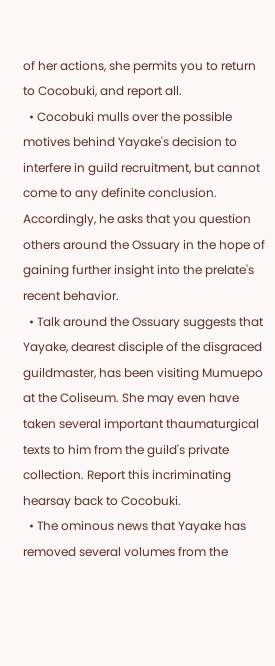of her actions, she permits you to return to Cocobuki, and report all.
  • Cocobuki mulls over the possible motives behind Yayake's decision to interfere in guild recruitment, but cannot come to any definite conclusion. Accordingly, he asks that you question others around the Ossuary in the hope of gaining further insight into the prelate's recent behavior.
  • Talk around the Ossuary suggests that Yayake, dearest disciple of the disgraced guildmaster, has been visiting Mumuepo at the Coliseum. She may even have taken several important thaumaturgical texts to him from the guild's private collection. Report this incriminating hearsay back to Cocobuki.
  • The ominous news that Yayake has removed several volumes from the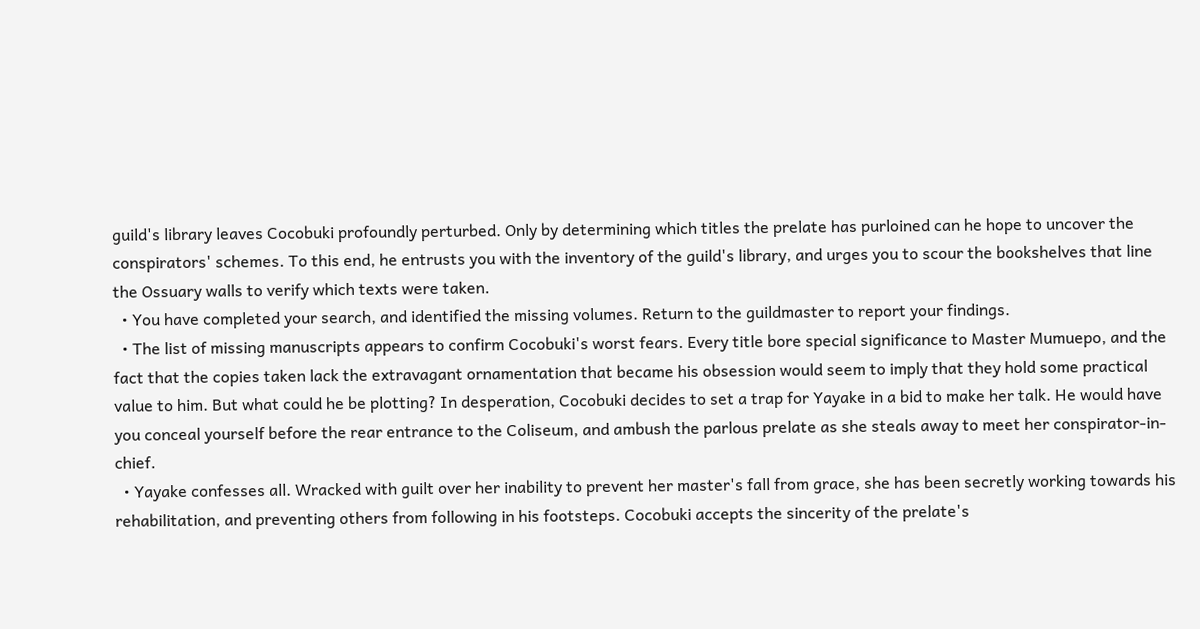guild's library leaves Cocobuki profoundly perturbed. Only by determining which titles the prelate has purloined can he hope to uncover the conspirators' schemes. To this end, he entrusts you with the inventory of the guild's library, and urges you to scour the bookshelves that line the Ossuary walls to verify which texts were taken.
  • You have completed your search, and identified the missing volumes. Return to the guildmaster to report your findings.
  • The list of missing manuscripts appears to confirm Cocobuki's worst fears. Every title bore special significance to Master Mumuepo, and the fact that the copies taken lack the extravagant ornamentation that became his obsession would seem to imply that they hold some practical value to him. But what could he be plotting? In desperation, Cocobuki decides to set a trap for Yayake in a bid to make her talk. He would have you conceal yourself before the rear entrance to the Coliseum, and ambush the parlous prelate as she steals away to meet her conspirator-in-chief.
  • Yayake confesses all. Wracked with guilt over her inability to prevent her master's fall from grace, she has been secretly working towards his rehabilitation, and preventing others from following in his footsteps. Cocobuki accepts the sincerity of the prelate's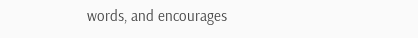words, and encourages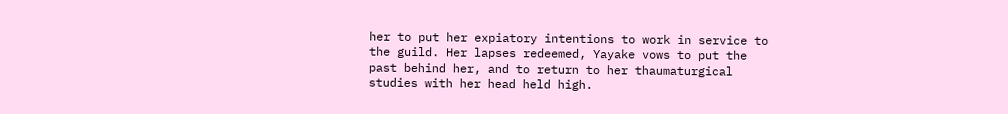her to put her expiatory intentions to work in service to the guild. Her lapses redeemed, Yayake vows to put the past behind her, and to return to her thaumaturgical studies with her head held high.